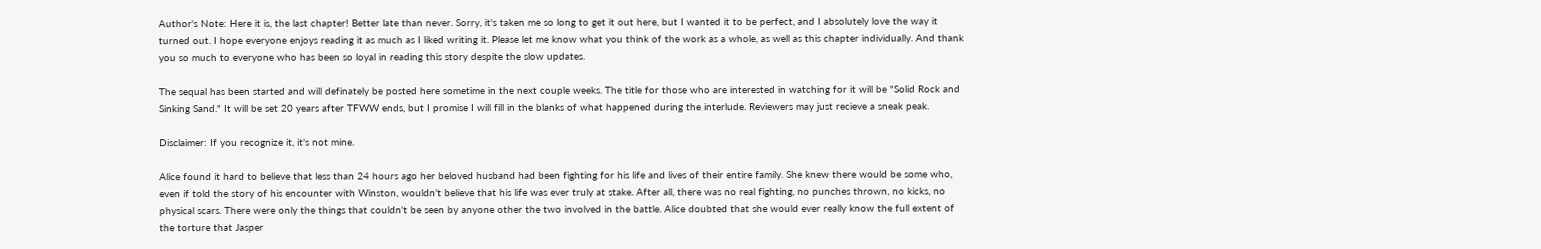Author's Note: Here it is, the last chapter! Better late than never. Sorry, it's taken me so long to get it out here, but I wanted it to be perfect, and I absolutely love the way it turned out. I hope everyone enjoys reading it as much as I liked writing it. Please let me know what you think of the work as a whole, as well as this chapter individually. And thank you so much to everyone who has been so loyal in reading this story despite the slow updates.

The sequal has been started and will definately be posted here sometime in the next couple weeks. The title for those who are interested in watching for it will be "Solid Rock and Sinking Sand." It will be set 20 years after TFWW ends, but I promise I will fill in the blanks of what happened during the interlude. Reviewers may just recieve a sneak peak.

Disclaimer: If you recognize it, it's not mine.

Alice found it hard to believe that less than 24 hours ago her beloved husband had been fighting for his life and lives of their entire family. She knew there would be some who, even if told the story of his encounter with Winston, wouldn't believe that his life was ever truly at stake. After all, there was no real fighting, no punches thrown, no kicks, no physical scars. There were only the things that couldn't be seen by anyone other the two involved in the battle. Alice doubted that she would ever really know the full extent of the torture that Jasper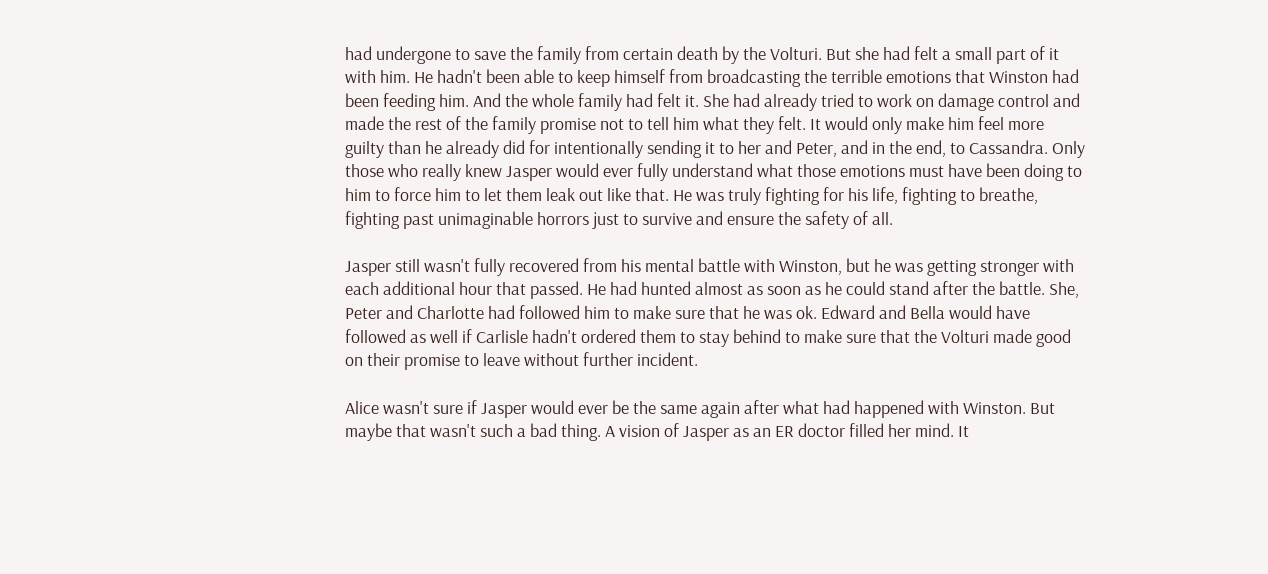had undergone to save the family from certain death by the Volturi. But she had felt a small part of it with him. He hadn't been able to keep himself from broadcasting the terrible emotions that Winston had been feeding him. And the whole family had felt it. She had already tried to work on damage control and made the rest of the family promise not to tell him what they felt. It would only make him feel more guilty than he already did for intentionally sending it to her and Peter, and in the end, to Cassandra. Only those who really knew Jasper would ever fully understand what those emotions must have been doing to him to force him to let them leak out like that. He was truly fighting for his life, fighting to breathe, fighting past unimaginable horrors just to survive and ensure the safety of all.

Jasper still wasn't fully recovered from his mental battle with Winston, but he was getting stronger with each additional hour that passed. He had hunted almost as soon as he could stand after the battle. She, Peter and Charlotte had followed him to make sure that he was ok. Edward and Bella would have followed as well if Carlisle hadn't ordered them to stay behind to make sure that the Volturi made good on their promise to leave without further incident.

Alice wasn't sure if Jasper would ever be the same again after what had happened with Winston. But maybe that wasn't such a bad thing. A vision of Jasper as an ER doctor filled her mind. It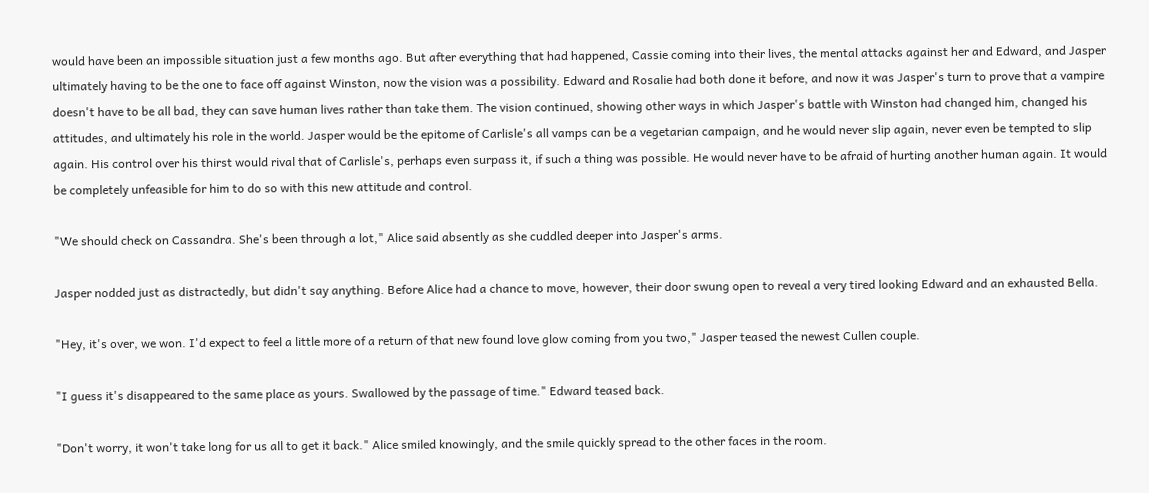would have been an impossible situation just a few months ago. But after everything that had happened, Cassie coming into their lives, the mental attacks against her and Edward, and Jasper ultimately having to be the one to face off against Winston, now the vision was a possibility. Edward and Rosalie had both done it before, and now it was Jasper's turn to prove that a vampire doesn't have to be all bad, they can save human lives rather than take them. The vision continued, showing other ways in which Jasper's battle with Winston had changed him, changed his attitudes, and ultimately his role in the world. Jasper would be the epitome of Carlisle's all vamps can be a vegetarian campaign, and he would never slip again, never even be tempted to slip again. His control over his thirst would rival that of Carlisle's, perhaps even surpass it, if such a thing was possible. He would never have to be afraid of hurting another human again. It would be completely unfeasible for him to do so with this new attitude and control.

"We should check on Cassandra. She's been through a lot," Alice said absently as she cuddled deeper into Jasper's arms.

Jasper nodded just as distractedly, but didn't say anything. Before Alice had a chance to move, however, their door swung open to reveal a very tired looking Edward and an exhausted Bella.

"Hey, it's over, we won. I'd expect to feel a little more of a return of that new found love glow coming from you two," Jasper teased the newest Cullen couple.

"I guess it's disappeared to the same place as yours. Swallowed by the passage of time." Edward teased back.

"Don't worry, it won't take long for us all to get it back." Alice smiled knowingly, and the smile quickly spread to the other faces in the room.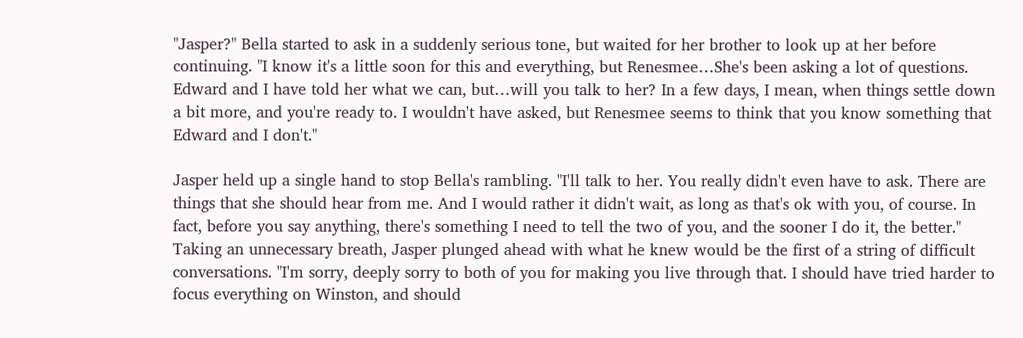"Jasper?" Bella started to ask in a suddenly serious tone, but waited for her brother to look up at her before continuing. "I know it's a little soon for this and everything, but Renesmee…She's been asking a lot of questions. Edward and I have told her what we can, but…will you talk to her? In a few days, I mean, when things settle down a bit more, and you're ready to. I wouldn't have asked, but Renesmee seems to think that you know something that Edward and I don't."

Jasper held up a single hand to stop Bella's rambling. "I'll talk to her. You really didn't even have to ask. There are things that she should hear from me. And I would rather it didn't wait, as long as that's ok with you, of course. In fact, before you say anything, there's something I need to tell the two of you, and the sooner I do it, the better." Taking an unnecessary breath, Jasper plunged ahead with what he knew would be the first of a string of difficult conversations. "I'm sorry, deeply sorry to both of you for making you live through that. I should have tried harder to focus everything on Winston, and should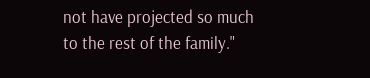not have projected so much to the rest of the family."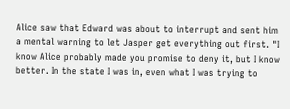Alice saw that Edward was about to interrupt and sent him a mental warning to let Jasper get everything out first. "I know Alice probably made you promise to deny it, but I know better. In the state I was in, even what I was trying to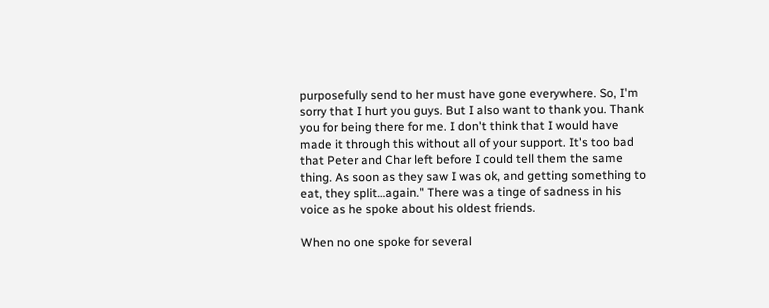purposefully send to her must have gone everywhere. So, I'm sorry that I hurt you guys. But I also want to thank you. Thank you for being there for me. I don't think that I would have made it through this without all of your support. It's too bad that Peter and Char left before I could tell them the same thing. As soon as they saw I was ok, and getting something to eat, they split…again." There was a tinge of sadness in his voice as he spoke about his oldest friends.

When no one spoke for several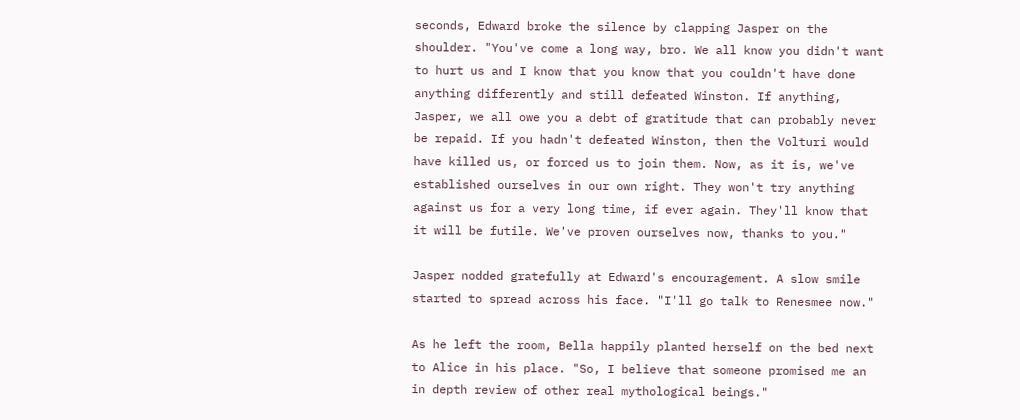seconds, Edward broke the silence by clapping Jasper on the shoulder. "You've come a long way, bro. We all know you didn't want to hurt us and I know that you know that you couldn't have done anything differently and still defeated Winston. If anything, Jasper, we all owe you a debt of gratitude that can probably never be repaid. If you hadn't defeated Winston, then the Volturi would have killed us, or forced us to join them. Now, as it is, we've established ourselves in our own right. They won't try anything against us for a very long time, if ever again. They'll know that it will be futile. We've proven ourselves now, thanks to you."

Jasper nodded gratefully at Edward's encouragement. A slow smile started to spread across his face. "I'll go talk to Renesmee now."

As he left the room, Bella happily planted herself on the bed next to Alice in his place. "So, I believe that someone promised me an in depth review of other real mythological beings."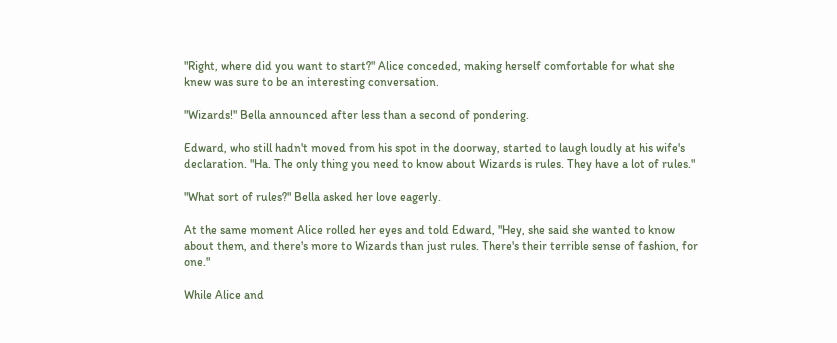"Right, where did you want to start?" Alice conceded, making herself comfortable for what she knew was sure to be an interesting conversation.

"Wizards!" Bella announced after less than a second of pondering.

Edward, who still hadn't moved from his spot in the doorway, started to laugh loudly at his wife's declaration. "Ha. The only thing you need to know about Wizards is rules. They have a lot of rules."

"What sort of rules?" Bella asked her love eagerly.

At the same moment Alice rolled her eyes and told Edward, "Hey, she said she wanted to know about them, and there's more to Wizards than just rules. There's their terrible sense of fashion, for one."

While Alice and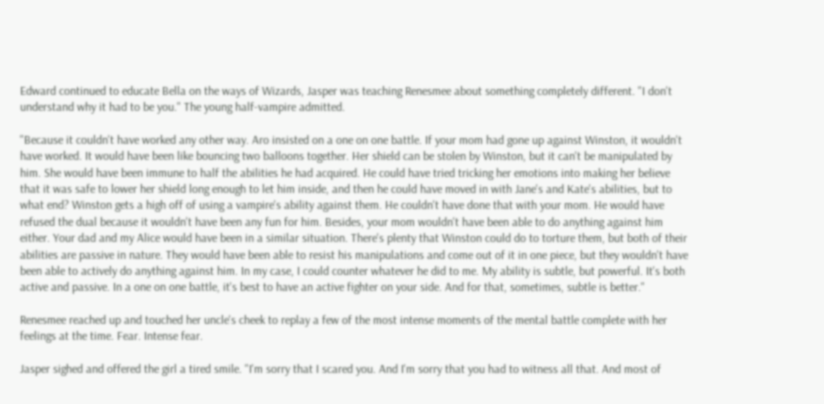Edward continued to educate Bella on the ways of Wizards, Jasper was teaching Renesmee about something completely different. "I don't understand why it had to be you." The young half-vampire admitted.

"Because it couldn't have worked any other way. Aro insisted on a one on one battle. If your mom had gone up against Winston, it wouldn't have worked. It would have been like bouncing two balloons together. Her shield can be stolen by Winston, but it can't be manipulated by him. She would have been immune to half the abilities he had acquired. He could have tried tricking her emotions into making her believe that it was safe to lower her shield long enough to let him inside, and then he could have moved in with Jane's and Kate's abilities, but to what end? Winston gets a high off of using a vampire's ability against them. He couldn't have done that with your mom. He would have refused the dual because it wouldn't have been any fun for him. Besides, your mom wouldn't have been able to do anything against him either. Your dad and my Alice would have been in a similar situation. There's plenty that Winston could do to torture them, but both of their abilities are passive in nature. They would have been able to resist his manipulations and come out of it in one piece, but they wouldn't have been able to actively do anything against him. In my case, I could counter whatever he did to me. My ability is subtle, but powerful. It's both active and passive. In a one on one battle, it's best to have an active fighter on your side. And for that, sometimes, subtle is better."

Renesmee reached up and touched her uncle's cheek to replay a few of the most intense moments of the mental battle complete with her feelings at the time. Fear. Intense fear.

Jasper sighed and offered the girl a tired smile. "I'm sorry that I scared you. And I'm sorry that you had to witness all that. And most of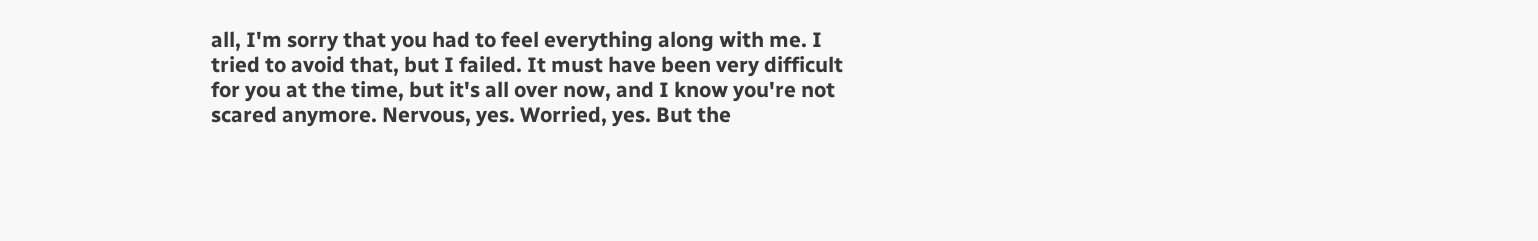all, I'm sorry that you had to feel everything along with me. I tried to avoid that, but I failed. It must have been very difficult for you at the time, but it's all over now, and I know you're not scared anymore. Nervous, yes. Worried, yes. But the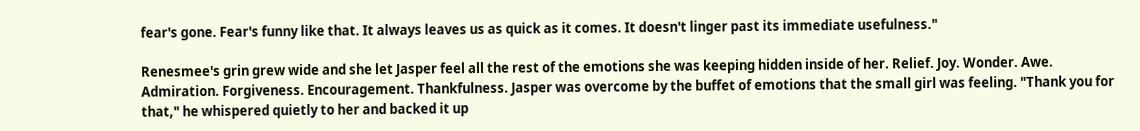fear's gone. Fear's funny like that. It always leaves us as quick as it comes. It doesn't linger past its immediate usefulness."

Renesmee's grin grew wide and she let Jasper feel all the rest of the emotions she was keeping hidden inside of her. Relief. Joy. Wonder. Awe. Admiration. Forgiveness. Encouragement. Thankfulness. Jasper was overcome by the buffet of emotions that the small girl was feeling. "Thank you for that," he whispered quietly to her and backed it up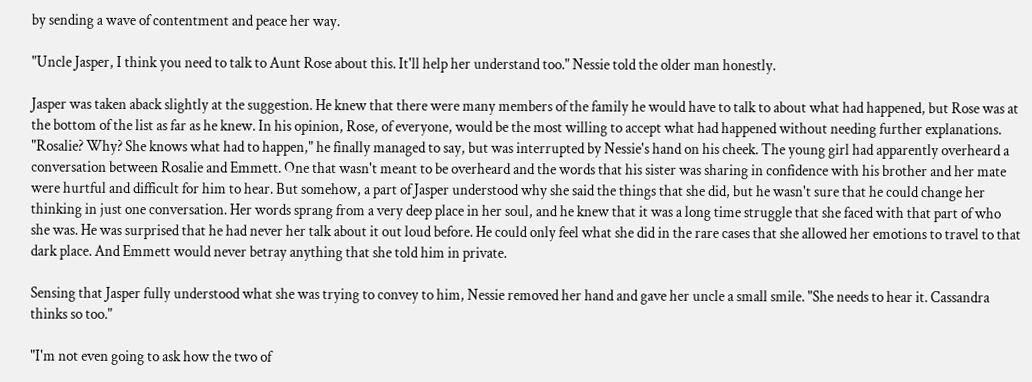by sending a wave of contentment and peace her way.

"Uncle Jasper, I think you need to talk to Aunt Rose about this. It'll help her understand too." Nessie told the older man honestly.

Jasper was taken aback slightly at the suggestion. He knew that there were many members of the family he would have to talk to about what had happened, but Rose was at the bottom of the list as far as he knew. In his opinion, Rose, of everyone, would be the most willing to accept what had happened without needing further explanations. "Rosalie? Why? She knows what had to happen," he finally managed to say, but was interrupted by Nessie's hand on his cheek. The young girl had apparently overheard a conversation between Rosalie and Emmett. One that wasn't meant to be overheard and the words that his sister was sharing in confidence with his brother and her mate were hurtful and difficult for him to hear. But somehow, a part of Jasper understood why she said the things that she did, but he wasn't sure that he could change her thinking in just one conversation. Her words sprang from a very deep place in her soul, and he knew that it was a long time struggle that she faced with that part of who she was. He was surprised that he had never her talk about it out loud before. He could only feel what she did in the rare cases that she allowed her emotions to travel to that dark place. And Emmett would never betray anything that she told him in private.

Sensing that Jasper fully understood what she was trying to convey to him, Nessie removed her hand and gave her uncle a small smile. "She needs to hear it. Cassandra thinks so too."

"I'm not even going to ask how the two of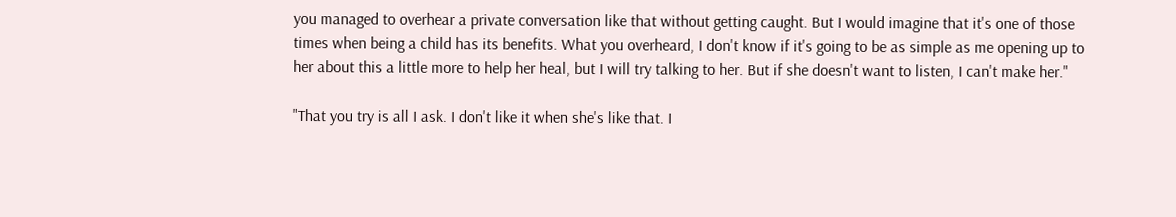you managed to overhear a private conversation like that without getting caught. But I would imagine that it's one of those times when being a child has its benefits. What you overheard, I don't know if it's going to be as simple as me opening up to her about this a little more to help her heal, but I will try talking to her. But if she doesn't want to listen, I can't make her."

"That you try is all I ask. I don't like it when she's like that. I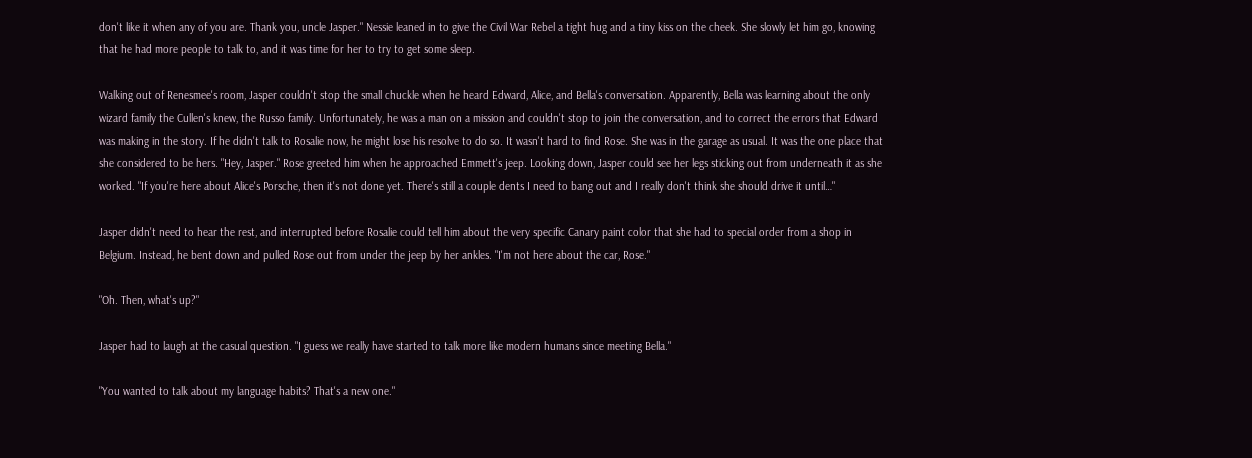don't like it when any of you are. Thank you, uncle Jasper." Nessie leaned in to give the Civil War Rebel a tight hug and a tiny kiss on the cheek. She slowly let him go, knowing that he had more people to talk to, and it was time for her to try to get some sleep.

Walking out of Renesmee's room, Jasper couldn't stop the small chuckle when he heard Edward, Alice, and Bella's conversation. Apparently, Bella was learning about the only wizard family the Cullen's knew, the Russo family. Unfortunately, he was a man on a mission and couldn't stop to join the conversation, and to correct the errors that Edward was making in the story. If he didn't talk to Rosalie now, he might lose his resolve to do so. It wasn't hard to find Rose. She was in the garage as usual. It was the one place that she considered to be hers. "Hey, Jasper." Rose greeted him when he approached Emmett's jeep. Looking down, Jasper could see her legs sticking out from underneath it as she worked. "If you're here about Alice's Porsche, then it's not done yet. There's still a couple dents I need to bang out and I really don't think she should drive it until…"

Jasper didn't need to hear the rest, and interrupted before Rosalie could tell him about the very specific Canary paint color that she had to special order from a shop in Belgium. Instead, he bent down and pulled Rose out from under the jeep by her ankles. "I'm not here about the car, Rose."

"Oh. Then, what's up?"

Jasper had to laugh at the casual question. "I guess we really have started to talk more like modern humans since meeting Bella."

"You wanted to talk about my language habits? That's a new one."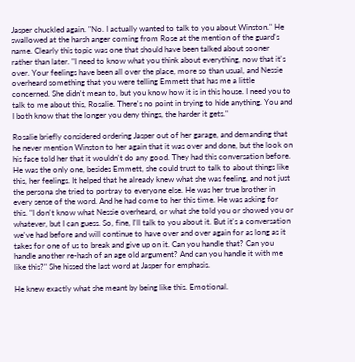Jasper chuckled again. "No. I actually wanted to talk to you about Winston." He swallowed at the harsh anger coming from Rose at the mention of the guard's name. Clearly this topic was one that should have been talked about sooner rather than later. "I need to know what you think about everything, now that it's over. Your feelings have been all over the place, more so than usual, and Nessie overheard something that you were telling Emmett that has me a little concerned. She didn't mean to, but you know how it is in this house. I need you to talk to me about this, Rosalie. There's no point in trying to hide anything. You and I both know that the longer you deny things, the harder it gets."

Rosalie briefly considered ordering Jasper out of her garage, and demanding that he never mention Winston to her again that it was over and done, but the look on his face told her that it wouldn't do any good. They had this conversation before. He was the only one, besides Emmett, she could trust to talk to about things like this, her feelings. It helped that he already knew what she was feeling, and not just the persona she tried to portray to everyone else. He was her true brother in every sense of the word. And he had come to her this time. He was asking for this. "I don't know what Nessie overheard, or what she told you or showed you or whatever, but I can guess. So, fine, I'll talk to you about it. But it's a conversation we've had before and will continue to have over and over again for as long as it takes for one of us to break and give up on it. Can you handle that? Can you handle another re-hash of an age old argument? And can you handle it with me like this?" She hissed the last word at Jasper for emphasis.

He knew exactly what she meant by being like this. Emotional.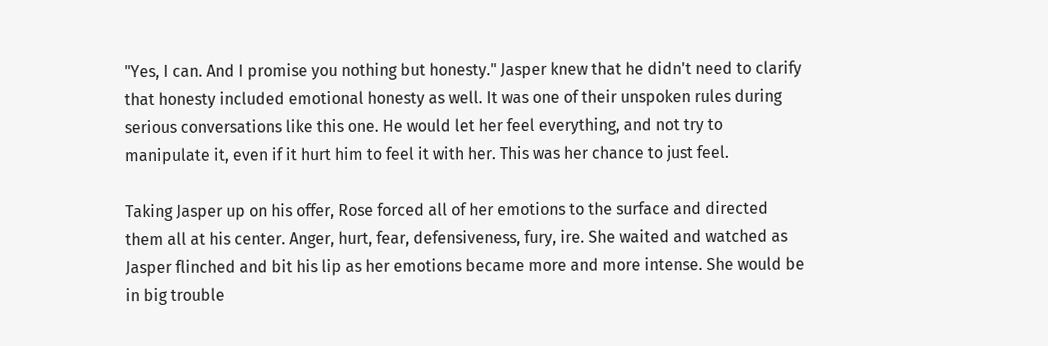"Yes, I can. And I promise you nothing but honesty." Jasper knew that he didn't need to clarify that honesty included emotional honesty as well. It was one of their unspoken rules during serious conversations like this one. He would let her feel everything, and not try to manipulate it, even if it hurt him to feel it with her. This was her chance to just feel.

Taking Jasper up on his offer, Rose forced all of her emotions to the surface and directed them all at his center. Anger, hurt, fear, defensiveness, fury, ire. She waited and watched as Jasper flinched and bit his lip as her emotions became more and more intense. She would be in big trouble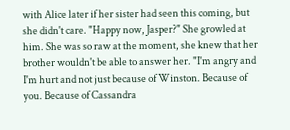with Alice later if her sister had seen this coming, but she didn't care. "Happy now, Jasper?" She growled at him. She was so raw at the moment, she knew that her brother wouldn't be able to answer her. "I'm angry and I'm hurt and not just because of Winston. Because of you. Because of Cassandra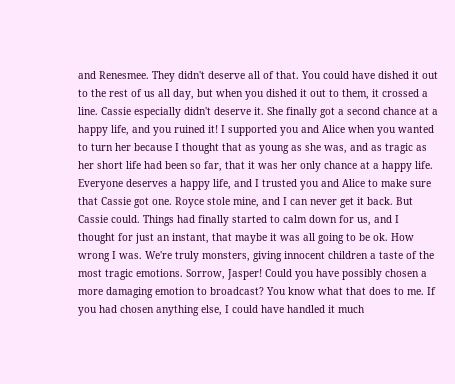and Renesmee. They didn't deserve all of that. You could have dished it out to the rest of us all day, but when you dished it out to them, it crossed a line. Cassie especially didn't deserve it. She finally got a second chance at a happy life, and you ruined it! I supported you and Alice when you wanted to turn her because I thought that as young as she was, and as tragic as her short life had been so far, that it was her only chance at a happy life. Everyone deserves a happy life, and I trusted you and Alice to make sure that Cassie got one. Royce stole mine, and I can never get it back. But Cassie could. Things had finally started to calm down for us, and I thought for just an instant, that maybe it was all going to be ok. How wrong I was. We're truly monsters, giving innocent children a taste of the most tragic emotions. Sorrow, Jasper! Could you have possibly chosen a more damaging emotion to broadcast? You know what that does to me. If you had chosen anything else, I could have handled it much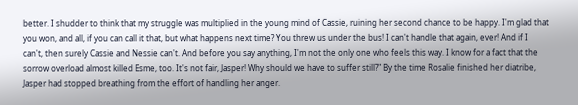better. I shudder to think that my struggle was multiplied in the young mind of Cassie, ruining her second chance to be happy. I'm glad that you won, and all, if you can call it that, but what happens next time? You threw us under the bus! I can't handle that again, ever! And if I can't, then surely Cassie and Nessie can't. And before you say anything, I'm not the only one who feels this way. I know for a fact that the sorrow overload almost killed Esme, too. It's not fair, Jasper! Why should we have to suffer still?" By the time Rosalie finished her diatribe, Jasper had stopped breathing from the effort of handling her anger.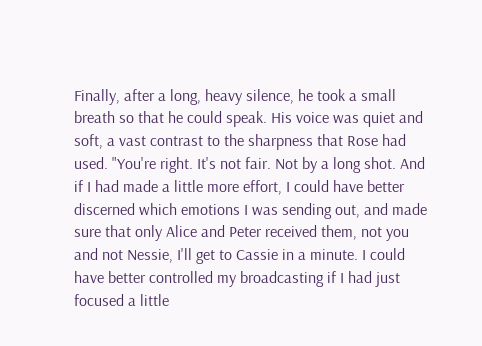Finally, after a long, heavy silence, he took a small breath so that he could speak. His voice was quiet and soft, a vast contrast to the sharpness that Rose had used. "You're right. It's not fair. Not by a long shot. And if I had made a little more effort, I could have better discerned which emotions I was sending out, and made sure that only Alice and Peter received them, not you and not Nessie, I'll get to Cassie in a minute. I could have better controlled my broadcasting if I had just focused a little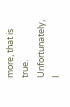more, that is true. Unfortunately, I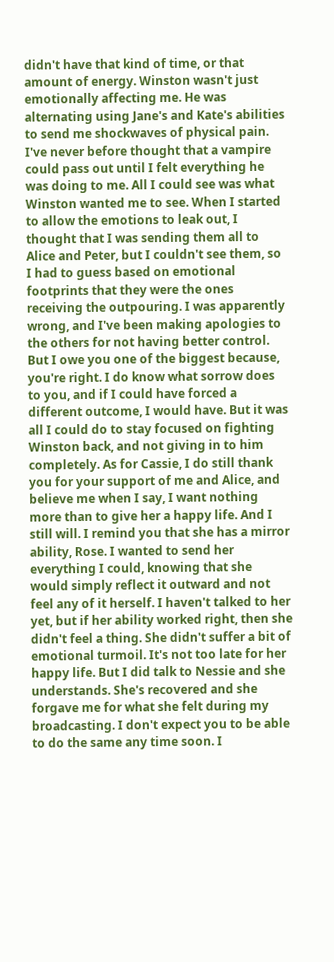didn't have that kind of time, or that amount of energy. Winston wasn't just emotionally affecting me. He was alternating using Jane's and Kate's abilities to send me shockwaves of physical pain. I've never before thought that a vampire could pass out until I felt everything he was doing to me. All I could see was what Winston wanted me to see. When I started to allow the emotions to leak out, I thought that I was sending them all to Alice and Peter, but I couldn't see them, so I had to guess based on emotional footprints that they were the ones receiving the outpouring. I was apparently wrong, and I've been making apologies to the others for not having better control. But I owe you one of the biggest because, you're right. I do know what sorrow does to you, and if I could have forced a different outcome, I would have. But it was all I could do to stay focused on fighting Winston back, and not giving in to him completely. As for Cassie, I do still thank you for your support of me and Alice, and believe me when I say, I want nothing more than to give her a happy life. And I still will. I remind you that she has a mirror ability, Rose. I wanted to send her everything I could, knowing that she would simply reflect it outward and not feel any of it herself. I haven't talked to her yet, but if her ability worked right, then she didn't feel a thing. She didn't suffer a bit of emotional turmoil. It's not too late for her happy life. But I did talk to Nessie and she understands. She's recovered and she forgave me for what she felt during my broadcasting. I don't expect you to be able to do the same any time soon. I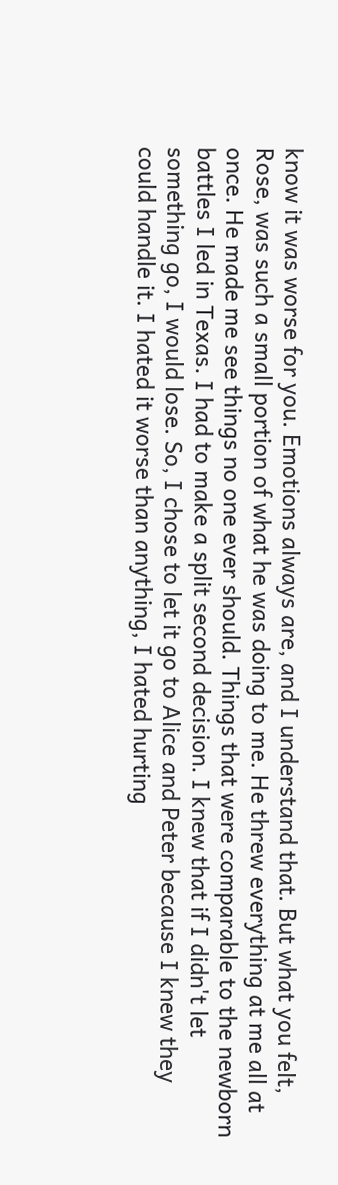know it was worse for you. Emotions always are, and I understand that. But what you felt, Rose, was such a small portion of what he was doing to me. He threw everything at me all at once. He made me see things no one ever should. Things that were comparable to the newborn battles I led in Texas. I had to make a split second decision. I knew that if I didn't let something go, I would lose. So, I chose to let it go to Alice and Peter because I knew they could handle it. I hated it worse than anything, I hated hurting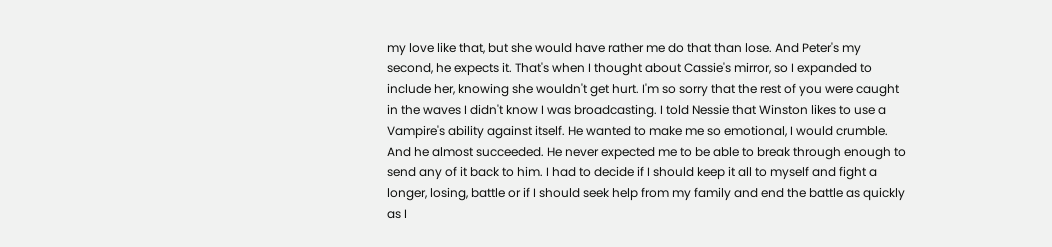my love like that, but she would have rather me do that than lose. And Peter's my second, he expects it. That's when I thought about Cassie's mirror, so I expanded to include her, knowing she wouldn't get hurt. I'm so sorry that the rest of you were caught in the waves I didn't know I was broadcasting. I told Nessie that Winston likes to use a Vampire's ability against itself. He wanted to make me so emotional, I would crumble. And he almost succeeded. He never expected me to be able to break through enough to send any of it back to him. I had to decide if I should keep it all to myself and fight a longer, losing, battle or if I should seek help from my family and end the battle as quickly as I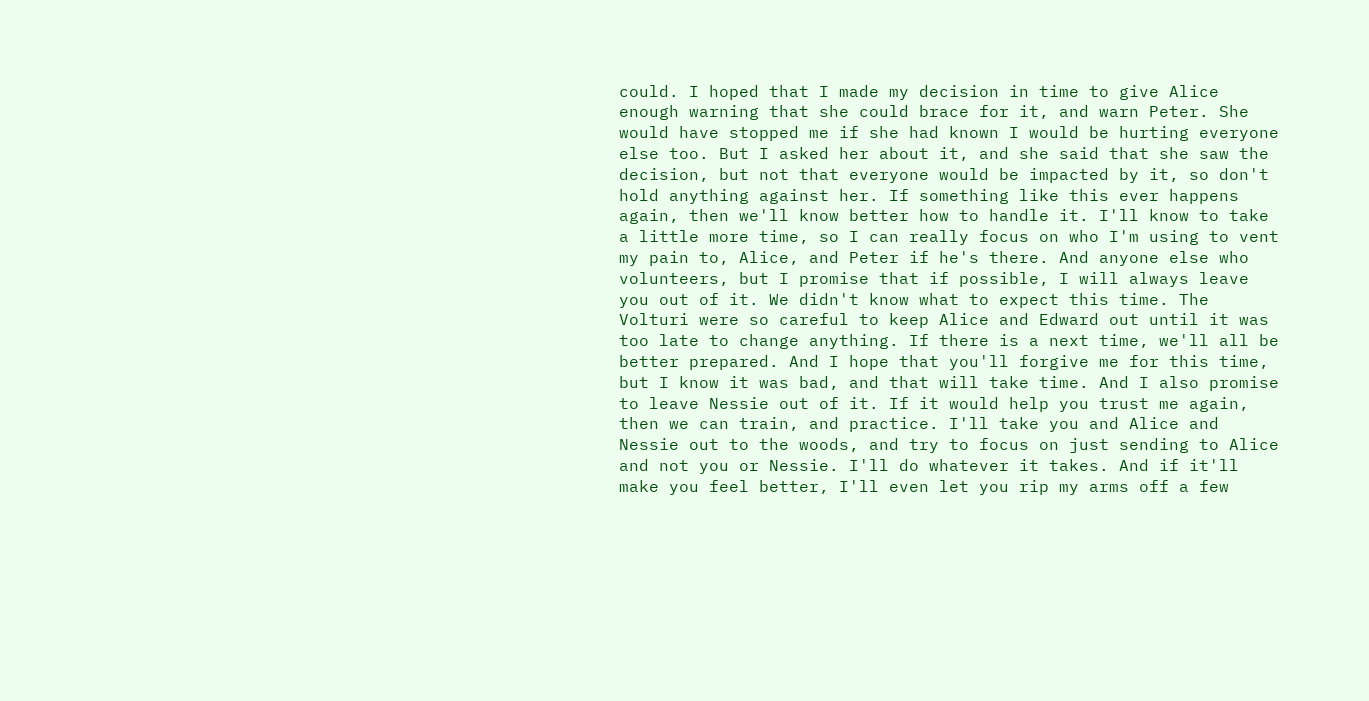could. I hoped that I made my decision in time to give Alice enough warning that she could brace for it, and warn Peter. She would have stopped me if she had known I would be hurting everyone else too. But I asked her about it, and she said that she saw the decision, but not that everyone would be impacted by it, so don't hold anything against her. If something like this ever happens again, then we'll know better how to handle it. I'll know to take a little more time, so I can really focus on who I'm using to vent my pain to, Alice, and Peter if he's there. And anyone else who volunteers, but I promise that if possible, I will always leave you out of it. We didn't know what to expect this time. The Volturi were so careful to keep Alice and Edward out until it was too late to change anything. If there is a next time, we'll all be better prepared. And I hope that you'll forgive me for this time, but I know it was bad, and that will take time. And I also promise to leave Nessie out of it. If it would help you trust me again, then we can train, and practice. I'll take you and Alice and Nessie out to the woods, and try to focus on just sending to Alice and not you or Nessie. I'll do whatever it takes. And if it'll make you feel better, I'll even let you rip my arms off a few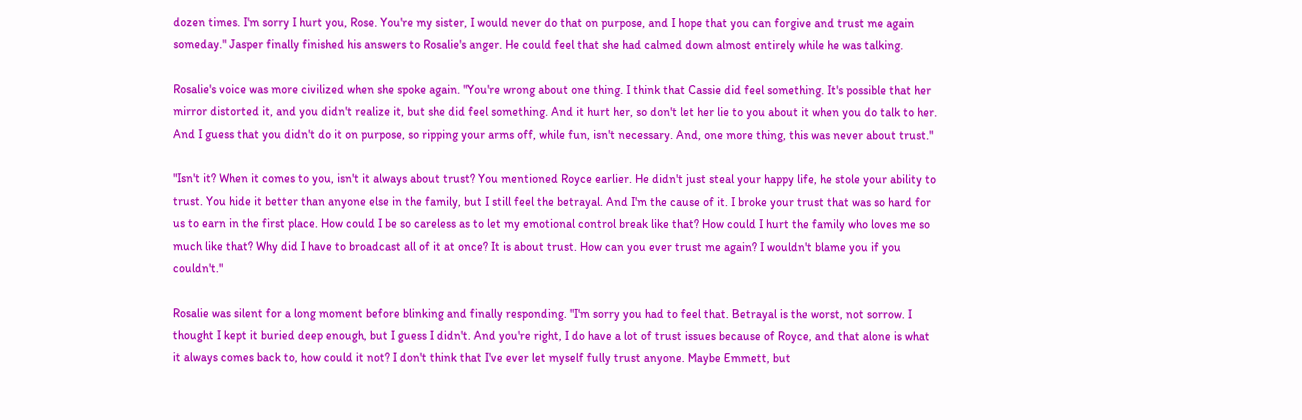dozen times. I'm sorry I hurt you, Rose. You're my sister, I would never do that on purpose, and I hope that you can forgive and trust me again someday." Jasper finally finished his answers to Rosalie's anger. He could feel that she had calmed down almost entirely while he was talking.

Rosalie's voice was more civilized when she spoke again. "You're wrong about one thing. I think that Cassie did feel something. It's possible that her mirror distorted it, and you didn't realize it, but she did feel something. And it hurt her, so don't let her lie to you about it when you do talk to her. And I guess that you didn't do it on purpose, so ripping your arms off, while fun, isn't necessary. And, one more thing, this was never about trust."

"Isn't it? When it comes to you, isn't it always about trust? You mentioned Royce earlier. He didn't just steal your happy life, he stole your ability to trust. You hide it better than anyone else in the family, but I still feel the betrayal. And I'm the cause of it. I broke your trust that was so hard for us to earn in the first place. How could I be so careless as to let my emotional control break like that? How could I hurt the family who loves me so much like that? Why did I have to broadcast all of it at once? It is about trust. How can you ever trust me again? I wouldn't blame you if you couldn't."

Rosalie was silent for a long moment before blinking and finally responding. "I'm sorry you had to feel that. Betrayal is the worst, not sorrow. I thought I kept it buried deep enough, but I guess I didn't. And you're right, I do have a lot of trust issues because of Royce, and that alone is what it always comes back to, how could it not? I don't think that I've ever let myself fully trust anyone. Maybe Emmett, but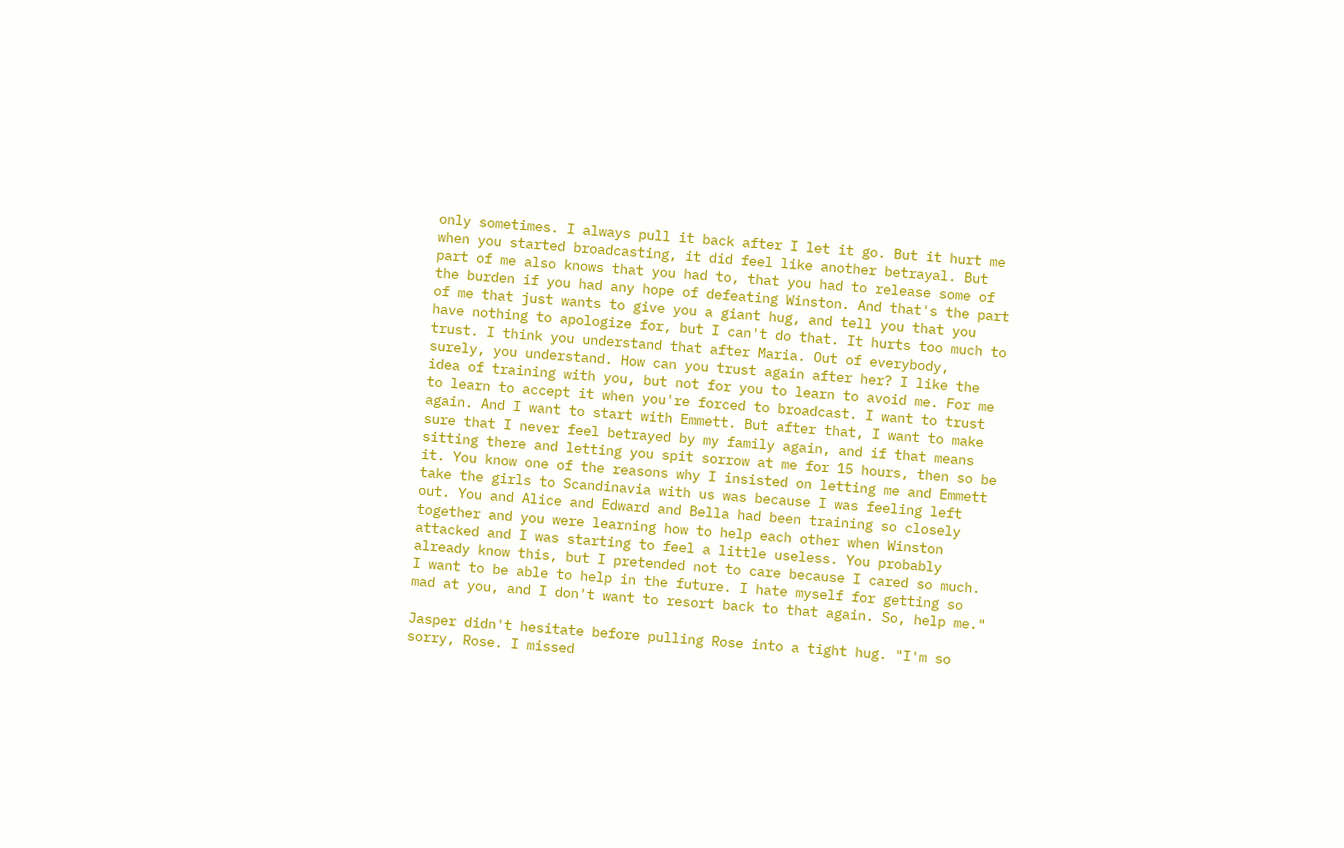only sometimes. I always pull it back after I let it go. But it hurt me when you started broadcasting, it did feel like another betrayal. But part of me also knows that you had to, that you had to release some of the burden if you had any hope of defeating Winston. And that's the part of me that just wants to give you a giant hug, and tell you that you have nothing to apologize for, but I can't do that. It hurts too much to trust. I think you understand that after Maria. Out of everybody, surely, you understand. How can you trust again after her? I like the idea of training with you, but not for you to learn to avoid me. For me to learn to accept it when you're forced to broadcast. I want to trust again. And I want to start with Emmett. But after that, I want to make sure that I never feel betrayed by my family again, and if that means sitting there and letting you spit sorrow at me for 15 hours, then so be it. You know one of the reasons why I insisted on letting me and Emmett take the girls to Scandinavia with us was because I was feeling left out. You and Alice and Edward and Bella had been training so closely together and you were learning how to help each other when Winston attacked and I was starting to feel a little useless. You probably already know this, but I pretended not to care because I cared so much. I want to be able to help in the future. I hate myself for getting so mad at you, and I don't want to resort back to that again. So, help me."

Jasper didn't hesitate before pulling Rose into a tight hug. "I'm so sorry, Rose. I missed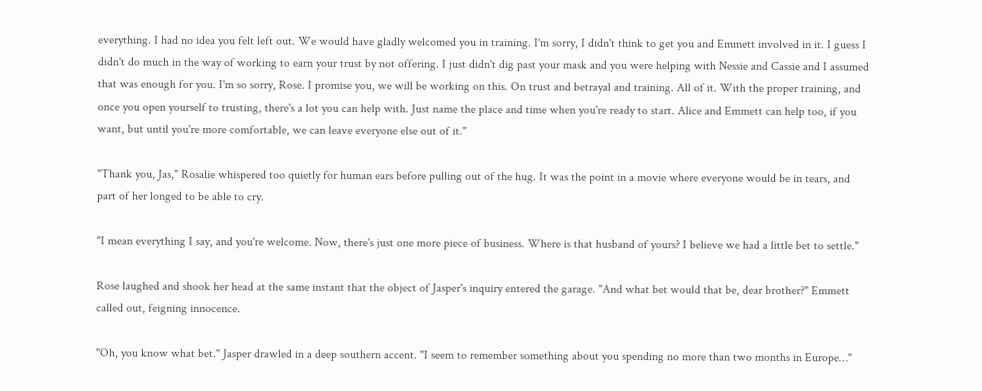everything. I had no idea you felt left out. We would have gladly welcomed you in training. I'm sorry, I didn't think to get you and Emmett involved in it. I guess I didn't do much in the way of working to earn your trust by not offering. I just didn't dig past your mask and you were helping with Nessie and Cassie and I assumed that was enough for you. I'm so sorry, Rose. I promise you, we will be working on this. On trust and betrayal and training. All of it. With the proper training, and once you open yourself to trusting, there's a lot you can help with. Just name the place and time when you're ready to start. Alice and Emmett can help too, if you want, but until you're more comfortable, we can leave everyone else out of it."

"Thank you, Jas," Rosalie whispered too quietly for human ears before pulling out of the hug. It was the point in a movie where everyone would be in tears, and part of her longed to be able to cry.

"I mean everything I say, and you're welcome. Now, there's just one more piece of business. Where is that husband of yours? I believe we had a little bet to settle."

Rose laughed and shook her head at the same instant that the object of Jasper's inquiry entered the garage. "And what bet would that be, dear brother?" Emmett called out, feigning innocence.

"Oh, you know what bet." Jasper drawled in a deep southern accent. "I seem to remember something about you spending no more than two months in Europe…"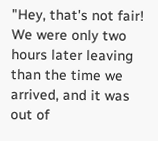"Hey, that's not fair! We were only two hours later leaving than the time we arrived, and it was out of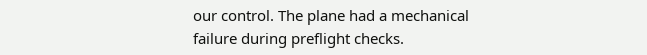our control. The plane had a mechanical failure during preflight checks.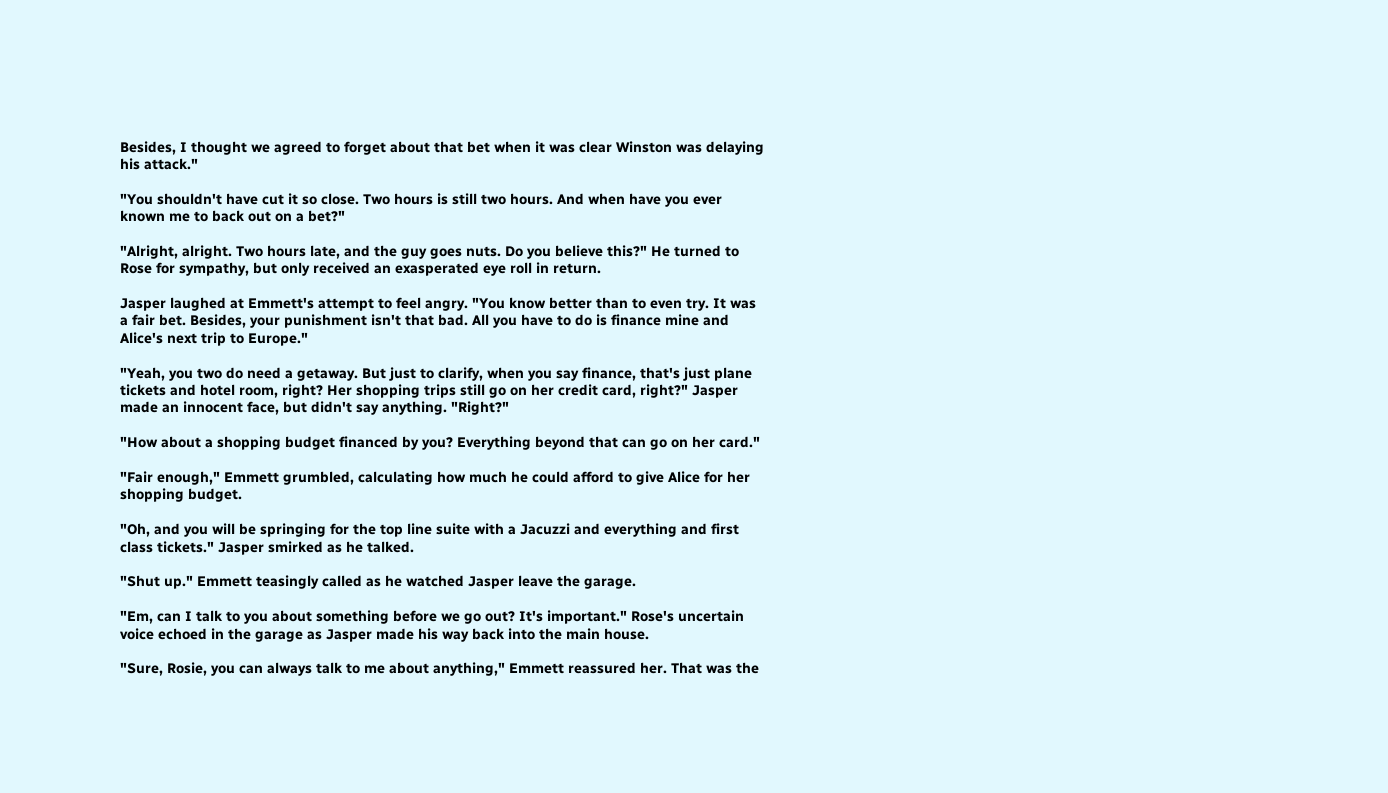Besides, I thought we agreed to forget about that bet when it was clear Winston was delaying his attack."

"You shouldn't have cut it so close. Two hours is still two hours. And when have you ever known me to back out on a bet?"

"Alright, alright. Two hours late, and the guy goes nuts. Do you believe this?" He turned to Rose for sympathy, but only received an exasperated eye roll in return.

Jasper laughed at Emmett's attempt to feel angry. "You know better than to even try. It was a fair bet. Besides, your punishment isn't that bad. All you have to do is finance mine and Alice's next trip to Europe."

"Yeah, you two do need a getaway. But just to clarify, when you say finance, that's just plane tickets and hotel room, right? Her shopping trips still go on her credit card, right?" Jasper made an innocent face, but didn't say anything. "Right?"

"How about a shopping budget financed by you? Everything beyond that can go on her card."

"Fair enough," Emmett grumbled, calculating how much he could afford to give Alice for her shopping budget.

"Oh, and you will be springing for the top line suite with a Jacuzzi and everything and first class tickets." Jasper smirked as he talked.

"Shut up." Emmett teasingly called as he watched Jasper leave the garage.

"Em, can I talk to you about something before we go out? It's important." Rose's uncertain voice echoed in the garage as Jasper made his way back into the main house.

"Sure, Rosie, you can always talk to me about anything," Emmett reassured her. That was the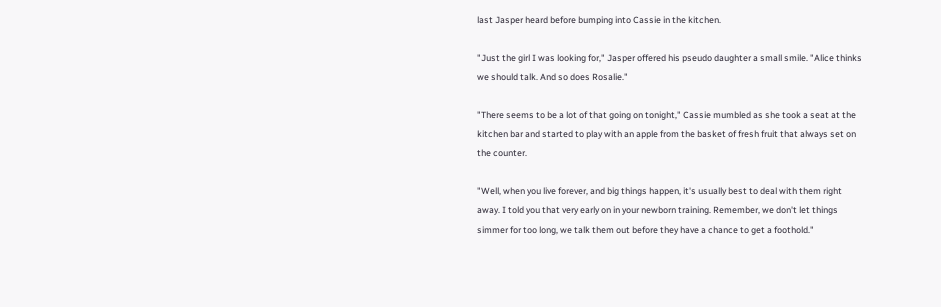last Jasper heard before bumping into Cassie in the kitchen.

"Just the girl I was looking for," Jasper offered his pseudo daughter a small smile. "Alice thinks we should talk. And so does Rosalie."

"There seems to be a lot of that going on tonight," Cassie mumbled as she took a seat at the kitchen bar and started to play with an apple from the basket of fresh fruit that always set on the counter.

"Well, when you live forever, and big things happen, it's usually best to deal with them right away. I told you that very early on in your newborn training. Remember, we don't let things simmer for too long, we talk them out before they have a chance to get a foothold."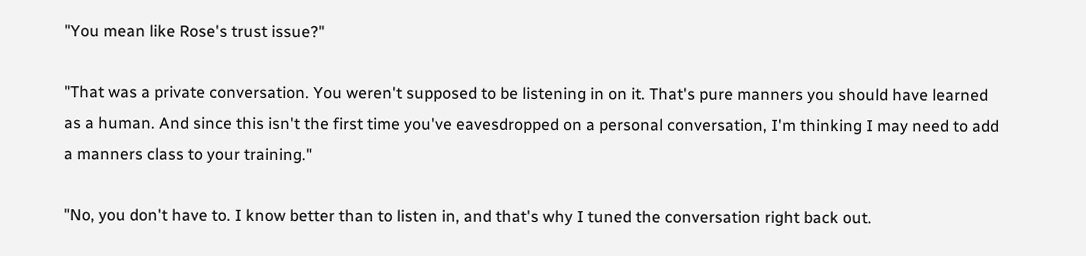"You mean like Rose's trust issue?"

"That was a private conversation. You weren't supposed to be listening in on it. That's pure manners you should have learned as a human. And since this isn't the first time you've eavesdropped on a personal conversation, I'm thinking I may need to add a manners class to your training."

"No, you don't have to. I know better than to listen in, and that's why I tuned the conversation right back out.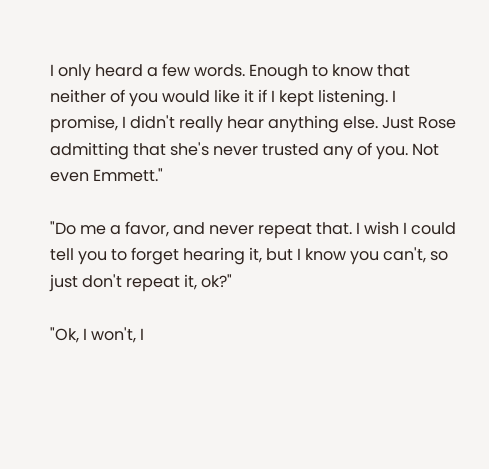I only heard a few words. Enough to know that neither of you would like it if I kept listening. I promise, I didn't really hear anything else. Just Rose admitting that she's never trusted any of you. Not even Emmett."

"Do me a favor, and never repeat that. I wish I could tell you to forget hearing it, but I know you can't, so just don't repeat it, ok?"

"Ok, I won't, I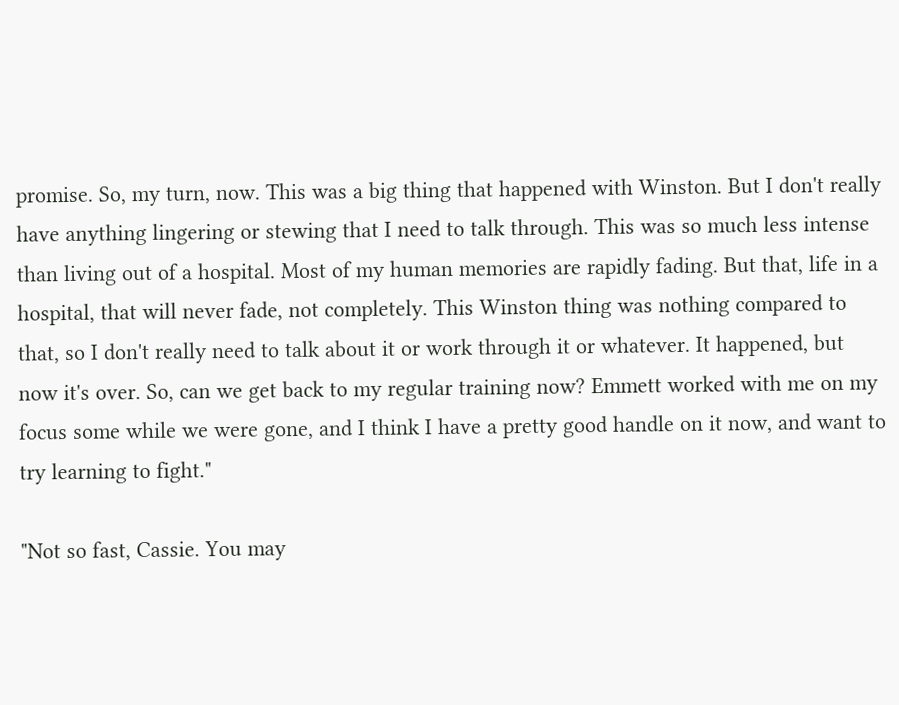promise. So, my turn, now. This was a big thing that happened with Winston. But I don't really have anything lingering or stewing that I need to talk through. This was so much less intense than living out of a hospital. Most of my human memories are rapidly fading. But that, life in a hospital, that will never fade, not completely. This Winston thing was nothing compared to that, so I don't really need to talk about it or work through it or whatever. It happened, but now it's over. So, can we get back to my regular training now? Emmett worked with me on my focus some while we were gone, and I think I have a pretty good handle on it now, and want to try learning to fight."

"Not so fast, Cassie. You may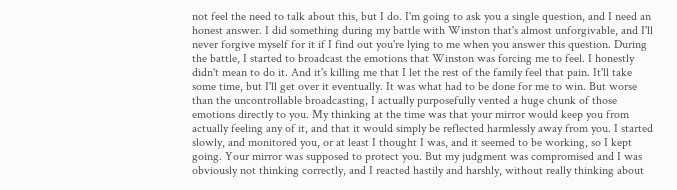not feel the need to talk about this, but I do. I'm going to ask you a single question, and I need an honest answer. I did something during my battle with Winston that's almost unforgivable, and I'll never forgive myself for it if I find out you're lying to me when you answer this question. During the battle, I started to broadcast the emotions that Winston was forcing me to feel. I honestly didn't mean to do it. And it's killing me that I let the rest of the family feel that pain. It'll take some time, but I'll get over it eventually. It was what had to be done for me to win. But worse than the uncontrollable broadcasting, I actually purposefully vented a huge chunk of those emotions directly to you. My thinking at the time was that your mirror would keep you from actually feeling any of it, and that it would simply be reflected harmlessly away from you. I started slowly, and monitored you, or at least I thought I was, and it seemed to be working, so I kept going. Your mirror was supposed to protect you. But my judgment was compromised and I was obviously not thinking correctly, and I reacted hastily and harshly, without really thinking about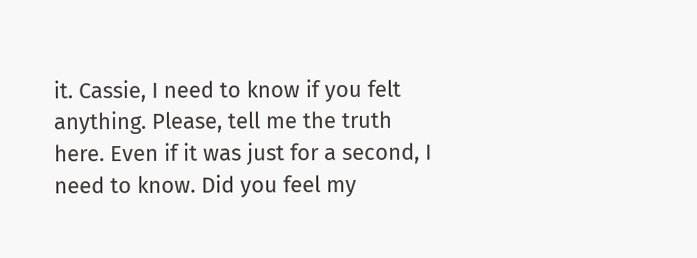it. Cassie, I need to know if you felt anything. Please, tell me the truth here. Even if it was just for a second, I need to know. Did you feel my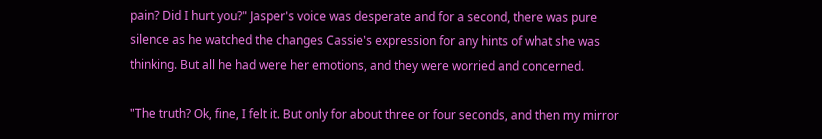pain? Did I hurt you?" Jasper's voice was desperate and for a second, there was pure silence as he watched the changes Cassie's expression for any hints of what she was thinking. But all he had were her emotions, and they were worried and concerned.

"The truth? Ok, fine, I felt it. But only for about three or four seconds, and then my mirror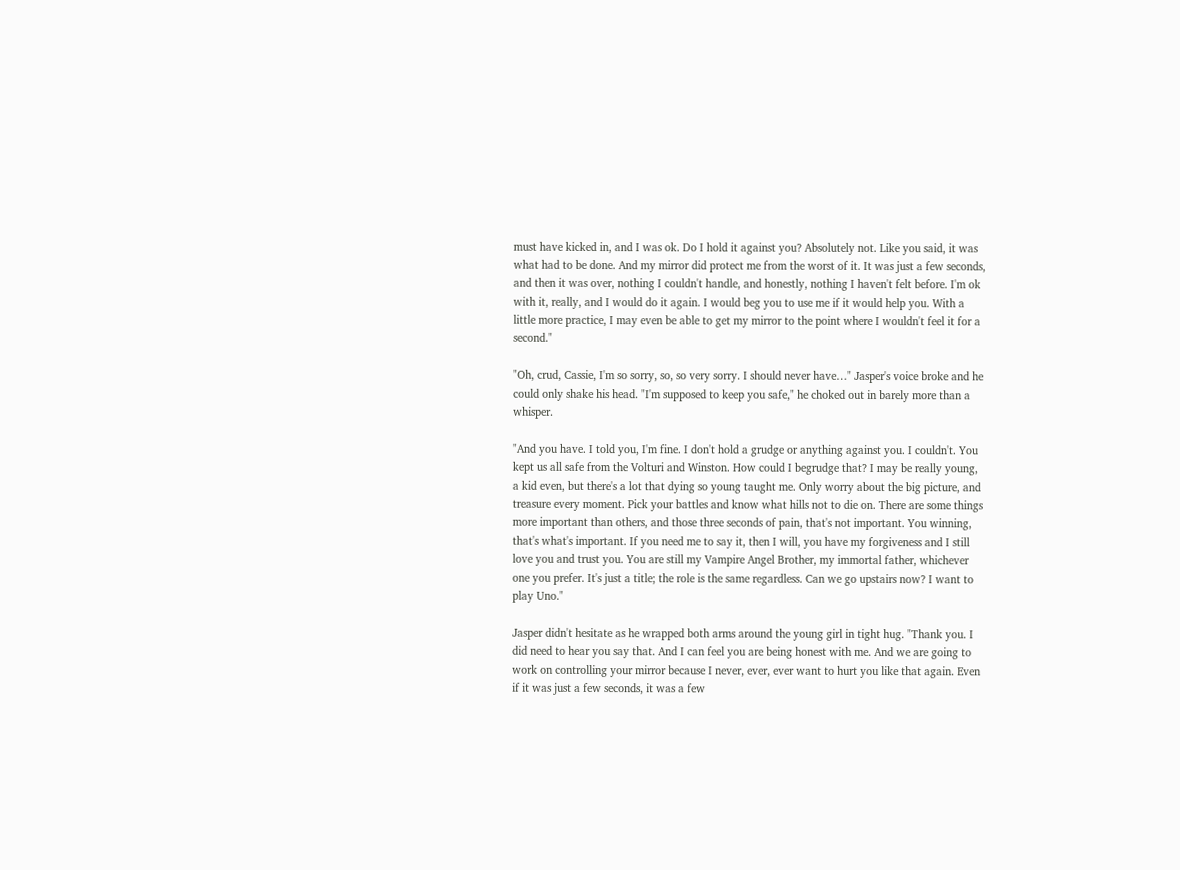must have kicked in, and I was ok. Do I hold it against you? Absolutely not. Like you said, it was what had to be done. And my mirror did protect me from the worst of it. It was just a few seconds, and then it was over, nothing I couldn't handle, and honestly, nothing I haven't felt before. I'm ok with it, really, and I would do it again. I would beg you to use me if it would help you. With a little more practice, I may even be able to get my mirror to the point where I wouldn't feel it for a second."

"Oh, crud, Cassie, I'm so sorry, so, so very sorry. I should never have…" Jasper's voice broke and he could only shake his head. "I'm supposed to keep you safe," he choked out in barely more than a whisper.

"And you have. I told you, I'm fine. I don't hold a grudge or anything against you. I couldn't. You kept us all safe from the Volturi and Winston. How could I begrudge that? I may be really young, a kid even, but there's a lot that dying so young taught me. Only worry about the big picture, and treasure every moment. Pick your battles and know what hills not to die on. There are some things more important than others, and those three seconds of pain, that's not important. You winning, that's what's important. If you need me to say it, then I will, you have my forgiveness and I still love you and trust you. You are still my Vampire Angel Brother, my immortal father, whichever one you prefer. It's just a title; the role is the same regardless. Can we go upstairs now? I want to play Uno."

Jasper didn't hesitate as he wrapped both arms around the young girl in tight hug. "Thank you. I did need to hear you say that. And I can feel you are being honest with me. And we are going to work on controlling your mirror because I never, ever, ever want to hurt you like that again. Even if it was just a few seconds, it was a few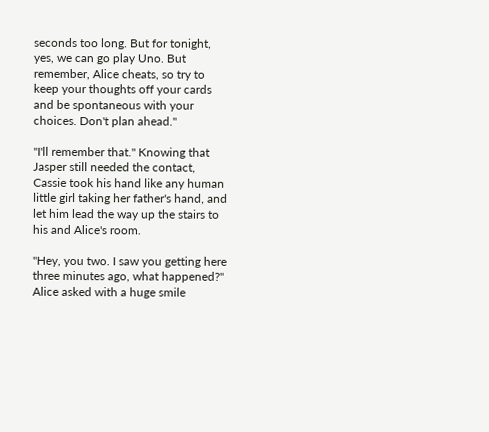seconds too long. But for tonight, yes, we can go play Uno. But remember, Alice cheats, so try to keep your thoughts off your cards and be spontaneous with your choices. Don't plan ahead."

"I'll remember that." Knowing that Jasper still needed the contact, Cassie took his hand like any human little girl taking her father's hand, and let him lead the way up the stairs to his and Alice's room.

"Hey, you two. I saw you getting here three minutes ago, what happened?" Alice asked with a huge smile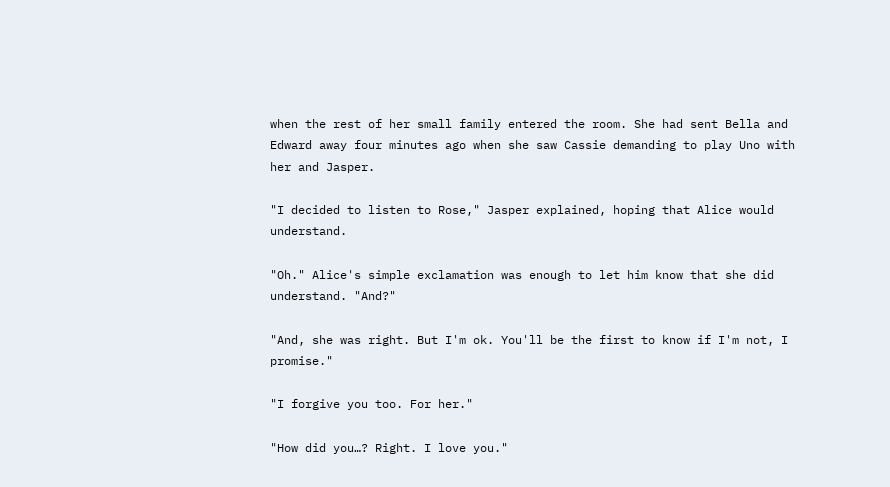when the rest of her small family entered the room. She had sent Bella and Edward away four minutes ago when she saw Cassie demanding to play Uno with her and Jasper.

"I decided to listen to Rose," Jasper explained, hoping that Alice would understand.

"Oh." Alice's simple exclamation was enough to let him know that she did understand. "And?"

"And, she was right. But I'm ok. You'll be the first to know if I'm not, I promise."

"I forgive you too. For her."

"How did you…? Right. I love you."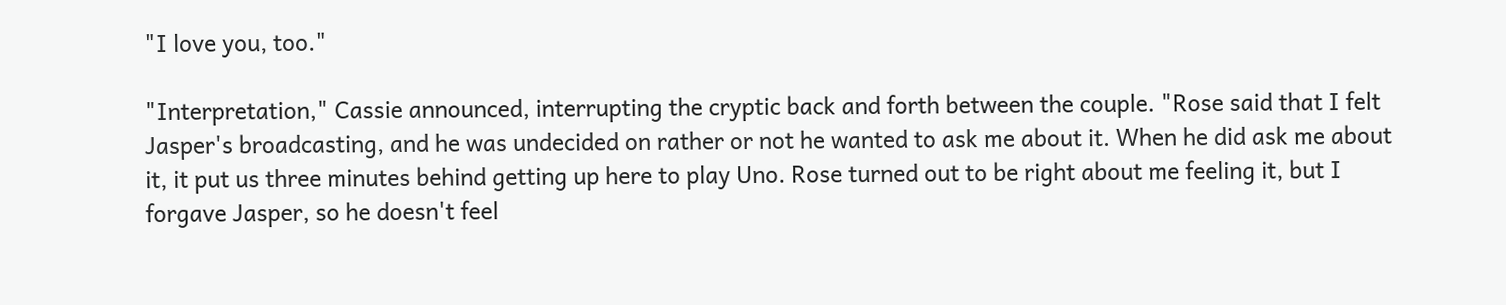"I love you, too."

"Interpretation," Cassie announced, interrupting the cryptic back and forth between the couple. "Rose said that I felt Jasper's broadcasting, and he was undecided on rather or not he wanted to ask me about it. When he did ask me about it, it put us three minutes behind getting up here to play Uno. Rose turned out to be right about me feeling it, but I forgave Jasper, so he doesn't feel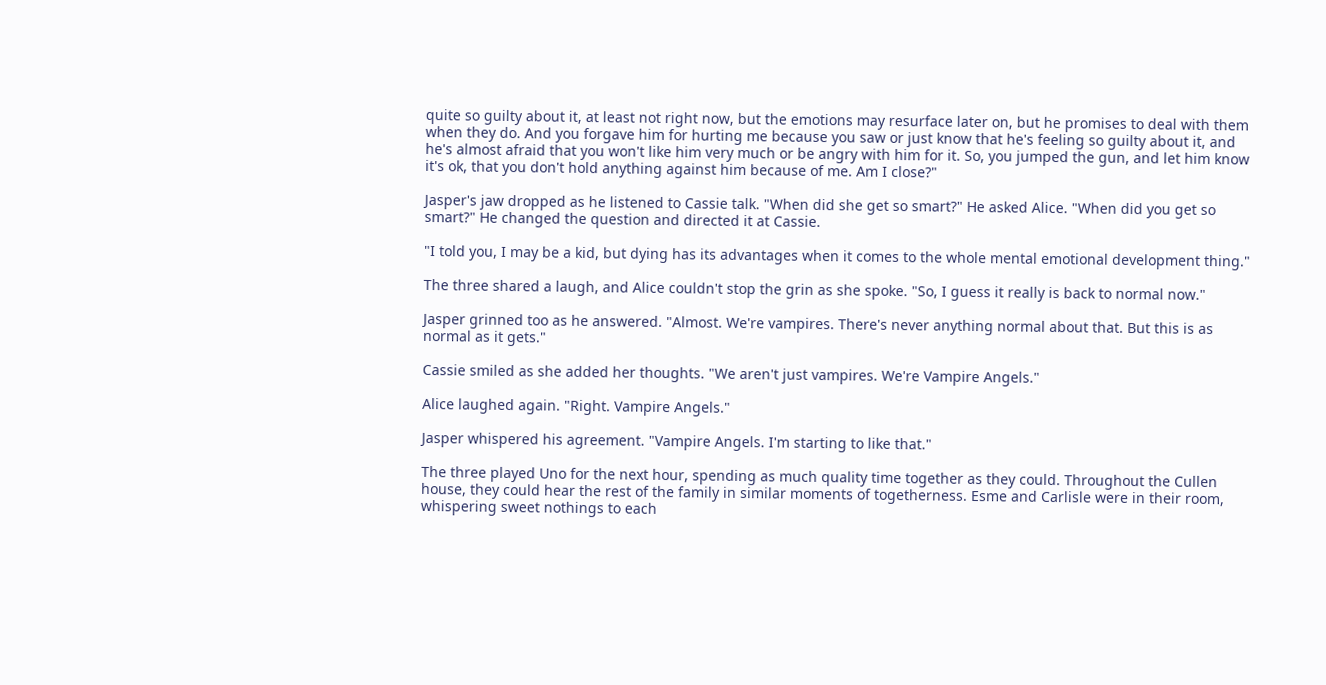quite so guilty about it, at least not right now, but the emotions may resurface later on, but he promises to deal with them when they do. And you forgave him for hurting me because you saw or just know that he's feeling so guilty about it, and he's almost afraid that you won't like him very much or be angry with him for it. So, you jumped the gun, and let him know it's ok, that you don't hold anything against him because of me. Am I close?"

Jasper's jaw dropped as he listened to Cassie talk. "When did she get so smart?" He asked Alice. "When did you get so smart?" He changed the question and directed it at Cassie.

"I told you, I may be a kid, but dying has its advantages when it comes to the whole mental emotional development thing."

The three shared a laugh, and Alice couldn't stop the grin as she spoke. "So, I guess it really is back to normal now."

Jasper grinned too as he answered. "Almost. We're vampires. There's never anything normal about that. But this is as normal as it gets."

Cassie smiled as she added her thoughts. "We aren't just vampires. We're Vampire Angels."

Alice laughed again. "Right. Vampire Angels."

Jasper whispered his agreement. "Vampire Angels. I'm starting to like that."

The three played Uno for the next hour, spending as much quality time together as they could. Throughout the Cullen house, they could hear the rest of the family in similar moments of togetherness. Esme and Carlisle were in their room, whispering sweet nothings to each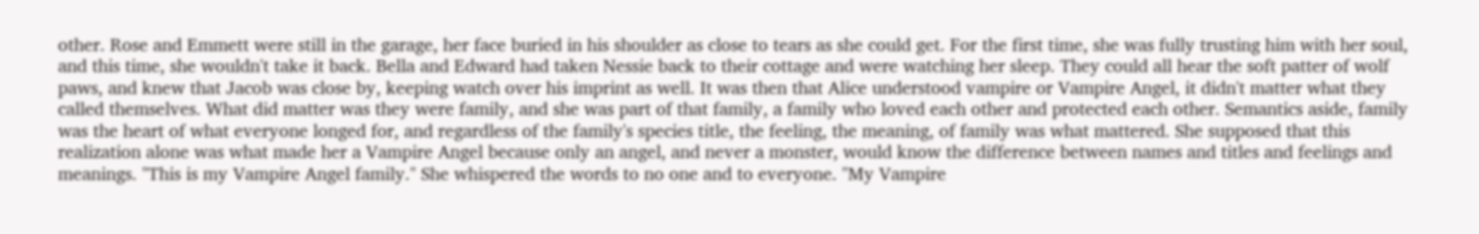other. Rose and Emmett were still in the garage, her face buried in his shoulder as close to tears as she could get. For the first time, she was fully trusting him with her soul, and this time, she wouldn't take it back. Bella and Edward had taken Nessie back to their cottage and were watching her sleep. They could all hear the soft patter of wolf paws, and knew that Jacob was close by, keeping watch over his imprint as well. It was then that Alice understood vampire or Vampire Angel, it didn't matter what they called themselves. What did matter was they were family, and she was part of that family, a family who loved each other and protected each other. Semantics aside, family was the heart of what everyone longed for, and regardless of the family's species title, the feeling, the meaning, of family was what mattered. She supposed that this realization alone was what made her a Vampire Angel because only an angel, and never a monster, would know the difference between names and titles and feelings and meanings. "This is my Vampire Angel family." She whispered the words to no one and to everyone. "My Vampire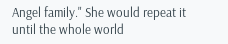Angel family." She would repeat it until the whole world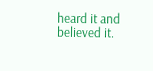heard it and believed it.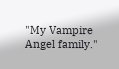"My Vampire Angel family."